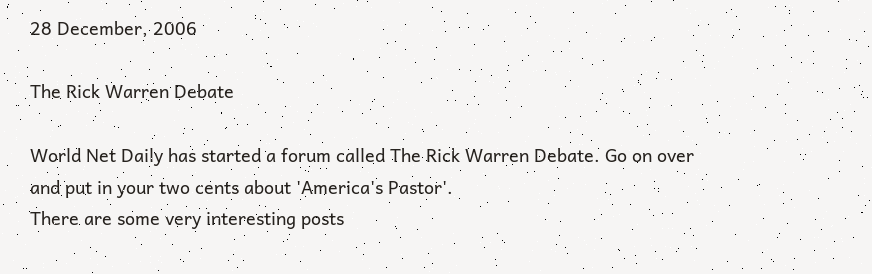28 December, 2006

The Rick Warren Debate

World Net Daily has started a forum called The Rick Warren Debate. Go on over and put in your two cents about 'America's Pastor'.
There are some very interesting posts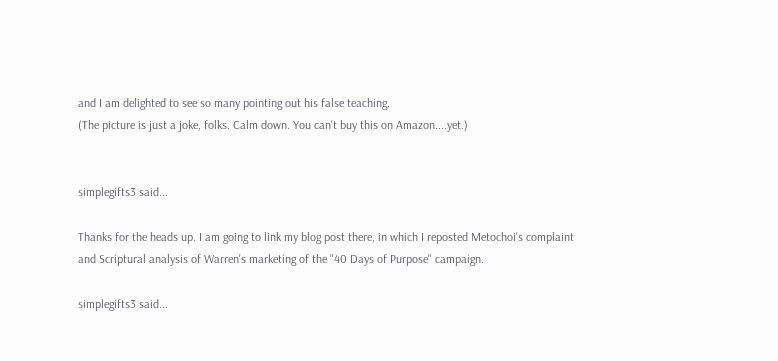and I am delighted to see so many pointing out his false teaching.
(The picture is just a joke, folks. Calm down. You can't buy this on Amazon....yet.)


simplegifts3 said...

Thanks for the heads up. I am going to link my blog post there, in which I reposted Metochoi's complaint and Scriptural analysis of Warren's marketing of the "40 Days of Purpose" campaign.

simplegifts3 said...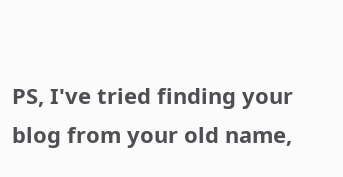PS, I've tried finding your blog from your old name,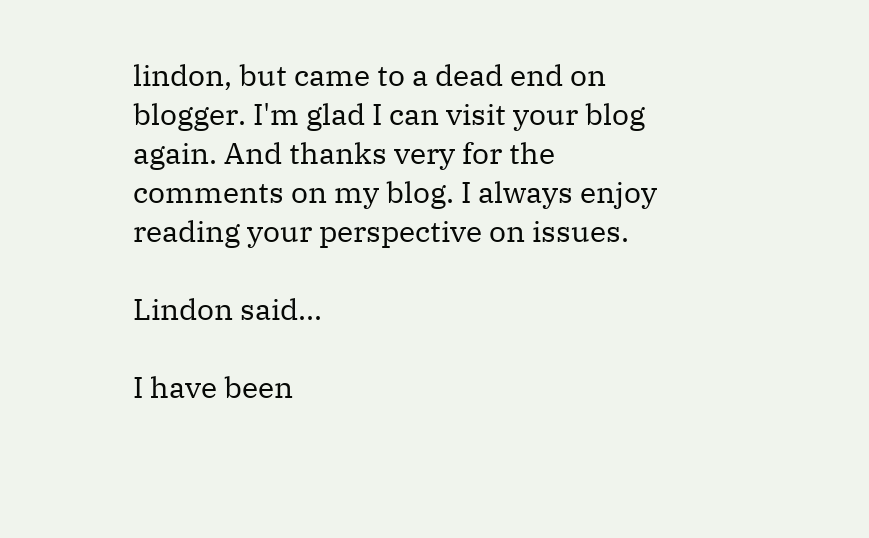lindon, but came to a dead end on blogger. I'm glad I can visit your blog again. And thanks very for the comments on my blog. I always enjoy reading your perspective on issues.

Lindon said...

I have been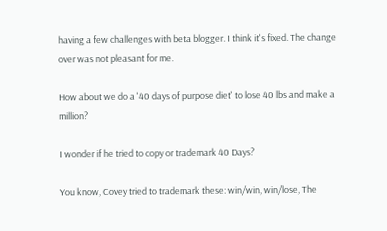having a few challenges with beta blogger. I think it's fixed. The change over was not pleasant for me.

How about we do a '40 days of purpose diet' to lose 40 lbs and make a million?

I wonder if he tried to copy or trademark 40 Days?

You know, Covey tried to trademark these: win/win, win/lose, The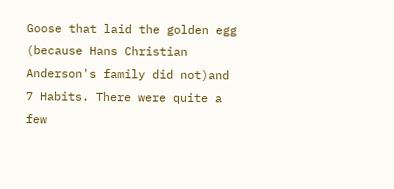Goose that laid the golden egg (because Hans Christian Anderson's family did not)and 7 Habits. There were quite a few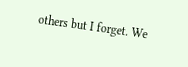others but I forget. We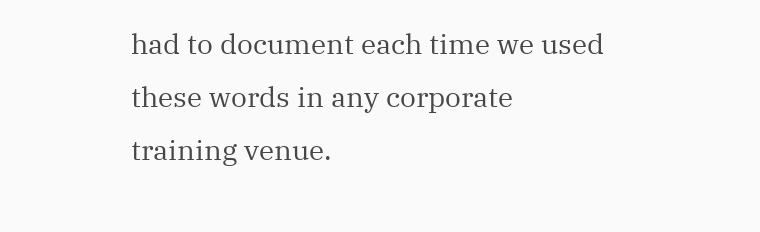had to document each time we used these words in any corporate training venue.